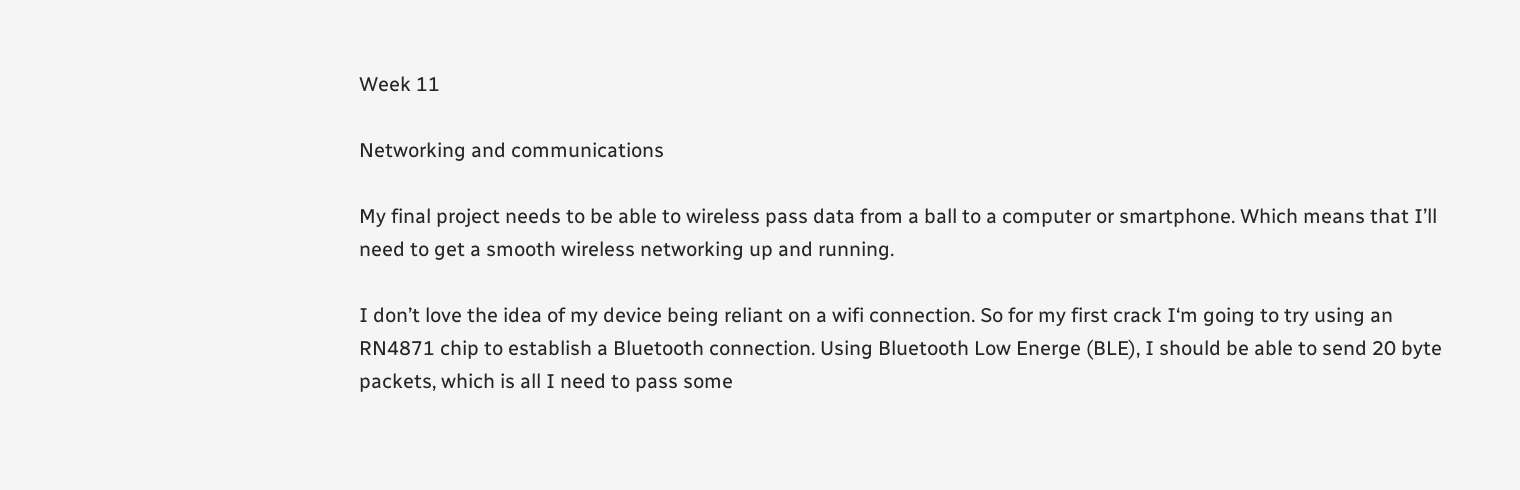Week 11

Networking and communications

My final project needs to be able to wireless pass data from a ball to a computer or smartphone. Which means that I’ll need to get a smooth wireless networking up and running.

I don’t love the idea of my device being reliant on a wifi connection. So for my first crack I‘m going to try using an RN4871 chip to establish a Bluetooth connection. Using Bluetooth Low Energe (BLE), I should be able to send 20 byte packets, which is all I need to pass some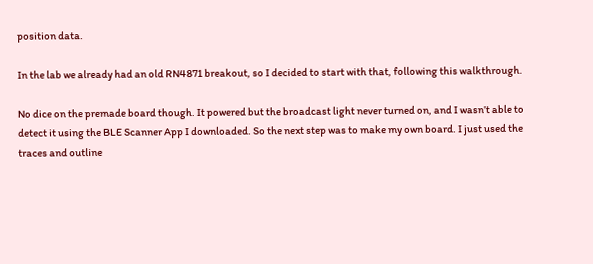position data.

In the lab we already had an old RN4871 breakout, so I decided to start with that, following this walkthrough.

No dice on the premade board though. It powered but the broadcast light never turned on, and I wasn’t able to detect it using the BLE Scanner App I downloaded. So the next step was to make my own board. I just used the traces and outline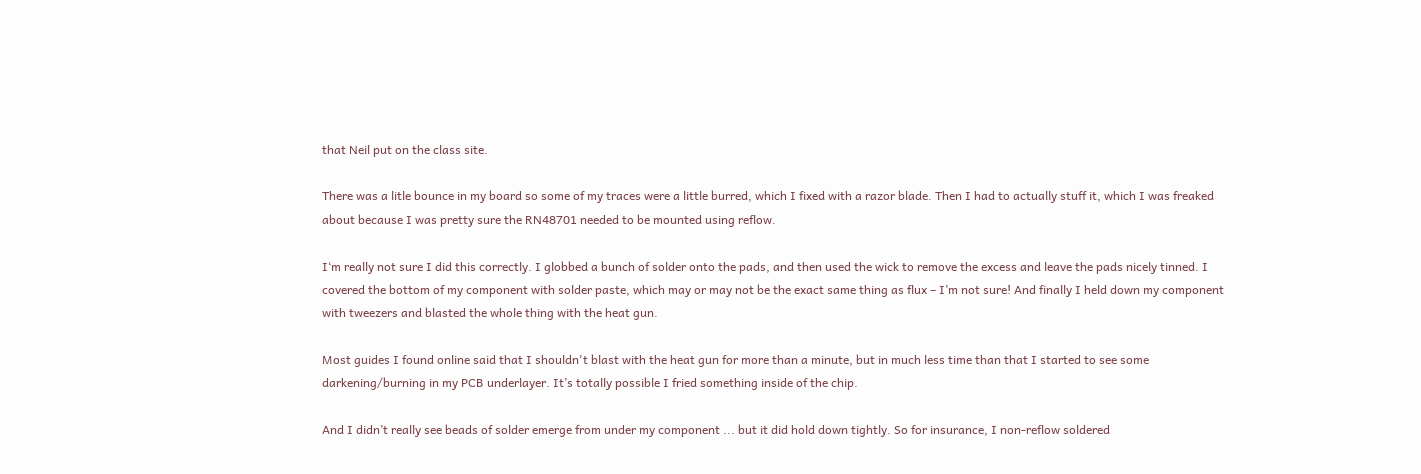that Neil put on the class site.

There was a litle bounce in my board so some of my traces were a little burred, which I fixed with a razor blade. Then I had to actually stuff it, which I was freaked about because I was pretty sure the RN48701 needed to be mounted using reflow.

I‘m really not sure I did this correctly. I globbed a bunch of solder onto the pads, and then used the wick to remove the excess and leave the pads nicely tinned. I covered the bottom of my component with solder paste, which may or may not be the exact same thing as flux – I’m not sure! And finally I held down my component with tweezers and blasted the whole thing with the heat gun.

Most guides I found online said that I shouldn't blast with the heat gun for more than a minute, but in much less time than that I started to see some darkening/burning in my PCB underlayer. It’s totally possible I fried something inside of the chip.

And I didn’t really see beads of solder emerge from under my component ... but it did hold down tightly. So for insurance, I non-reflow soldered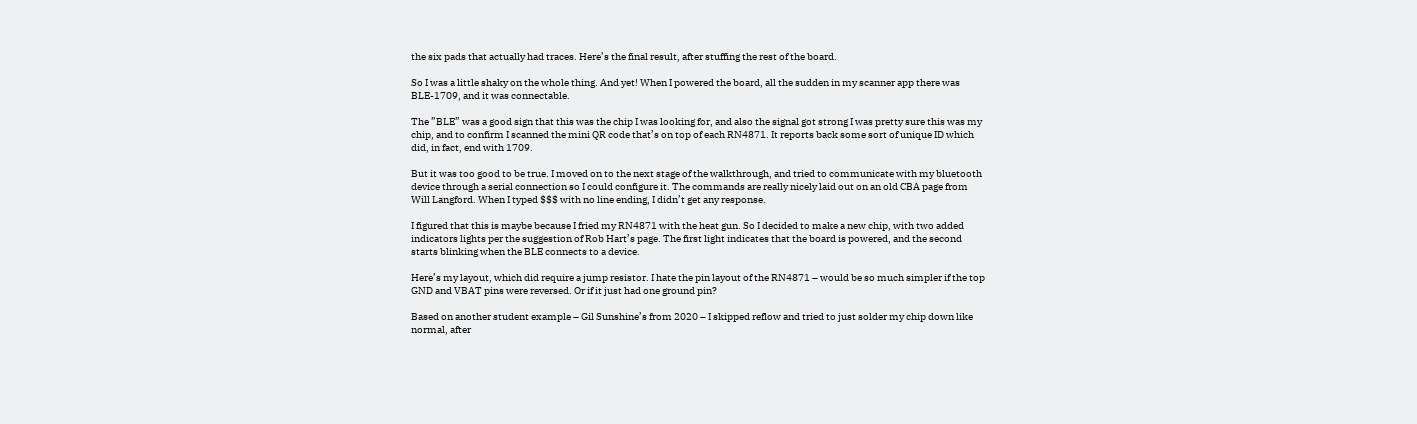the six pads that actually had traces. Here’s the final result, after stuffing the rest of the board.

So I was a little shaky on the whole thing. And yet! When I powered the board, all the sudden in my scanner app there was BLE-1709, and it was connectable.

The ”BLE” was a good sign that this was the chip I was looking for, and also the signal got strong I was pretty sure this was my chip, and to confirm I scanned the mini QR code that’s on top of each RN4871. It reports back some sort of unique ID which did, in fact, end with 1709.

But it was too good to be true. I moved on to the next stage of the walkthrough, and tried to communicate with my bluetooth device through a serial connection so I could configure it. The commands are really nicely laid out on an old CBA page from Will Langford. When I typed $$$ with no line ending, I didn’t get any response.

I figured that this is maybe because I fried my RN4871 with the heat gun. So I decided to make a new chip, with two added indicators lights per the suggestion of Rob Hart’s page. The first light indicates that the board is powered, and the second starts blinking when the BLE connects to a device.

Here’s my layout, which did require a jump resistor. I hate the pin layout of the RN4871 – would be so much simpler if the top GND and VBAT pins were reversed. Or if it just had one ground pin?

Based on another student example – Gil Sunshine’s from 2020 – I skipped reflow and tried to just solder my chip down like normal, after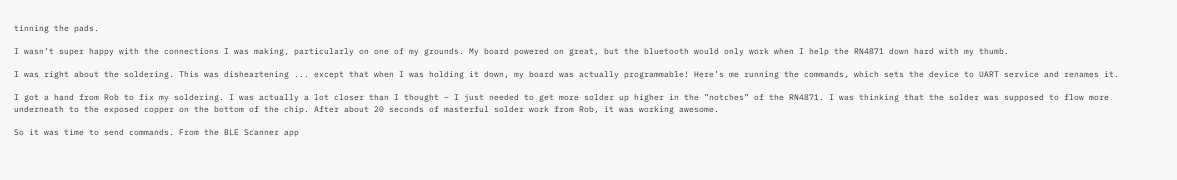tinning the pads.

I wasn’t super happy with the connections I was making, particularly on one of my grounds. My board powered on great, but the bluetooth would only work when I help the RN4871 down hard with my thumb.

I was right about the soldering. This was disheartening ... except that when I was holding it down, my board was actually programmable! Here’s me running the commands, which sets the device to UART service and renames it.

I got a hand from Rob to fix my soldering. I was actually a lot closer than I thought – I just needed to get more solder up higher in the ”notches” of the RN4871. I was thinking that the solder was supposed to flow more underneath to the exposed copper on the bottom of the chip. After about 20 seconds of masterful solder work from Rob, it was working awesome.

So it was time to send commands. From the BLE Scanner app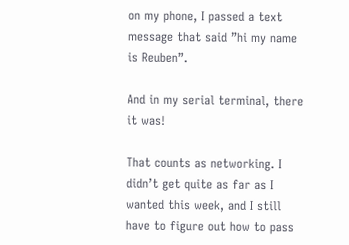on my phone, I passed a text message that said ”hi my name is Reuben”.

And in my serial terminal, there it was!

That counts as networking. I didn’t get quite as far as I wanted this week, and I still have to figure out how to pass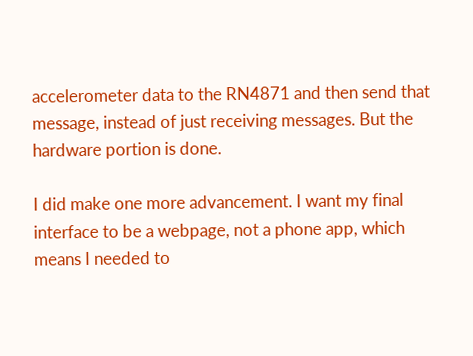accelerometer data to the RN4871 and then send that message, instead of just receiving messages. But the hardware portion is done.

I did make one more advancement. I want my final interface to be a webpage, not a phone app, which means I needed to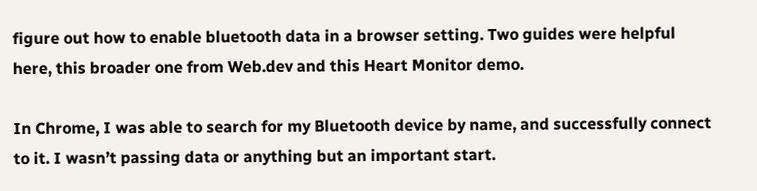figure out how to enable bluetooth data in a browser setting. Two guides were helpful here, this broader one from Web.dev and this Heart Monitor demo.

In Chrome, I was able to search for my Bluetooth device by name, and successfully connect to it. I wasn’t passing data or anything but an important start.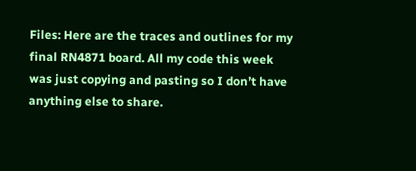Files: Here are the traces and outlines for my final RN4871 board. All my code this week was just copying and pasting so I don’t have anything else to share.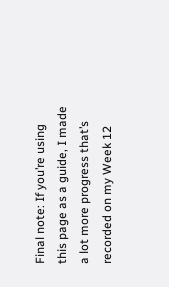Final note: If you’re using this page as a guide, I made a lot more progress that’s recorded on my Week 12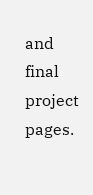and final project pages.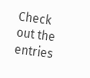Check out the entries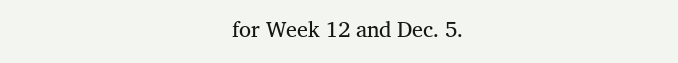for Week 12 and Dec. 5.